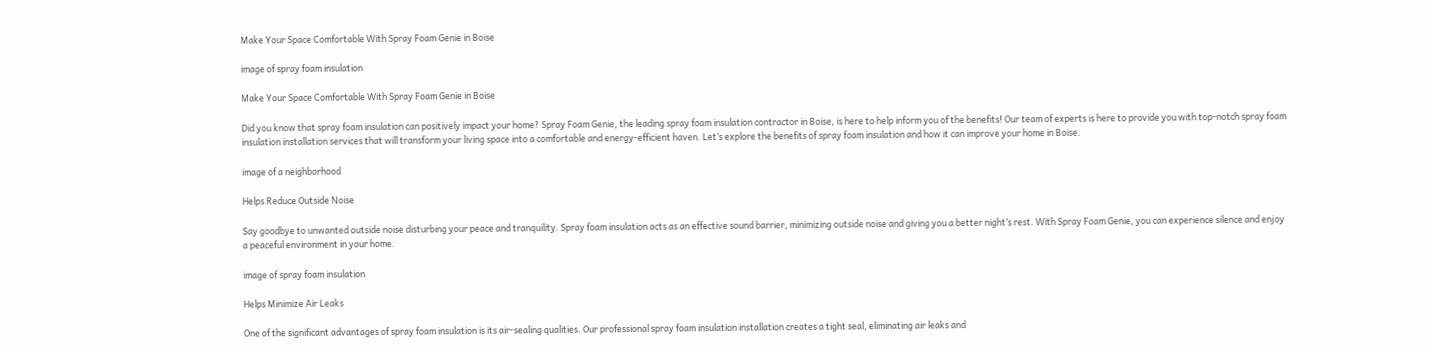Make Your Space Comfortable With Spray Foam Genie in Boise

image of spray foam insulation

Make Your Space Comfortable With Spray Foam Genie in Boise

Did you know that spray foam insulation can positively impact your home? Spray Foam Genie, the leading spray foam insulation contractor in Boise, is here to help inform you of the benefits! Our team of experts is here to provide you with top-notch spray foam insulation installation services that will transform your living space into a comfortable and energy-efficient haven. Let’s explore the benefits of spray foam insulation and how it can improve your home in Boise.

image of a neighborhood

Helps Reduce Outside Noise

Say goodbye to unwanted outside noise disturbing your peace and tranquility. Spray foam insulation acts as an effective sound barrier, minimizing outside noise and giving you a better night’s rest. With Spray Foam Genie, you can experience silence and enjoy a peaceful environment in your home.

image of spray foam insulation

Helps Minimize Air Leaks

One of the significant advantages of spray foam insulation is its air-sealing qualities. Our professional spray foam insulation installation creates a tight seal, eliminating air leaks and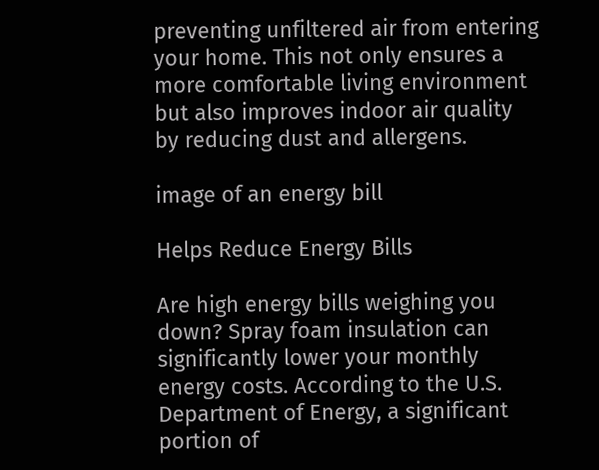preventing unfiltered air from entering your home. This not only ensures a more comfortable living environment but also improves indoor air quality by reducing dust and allergens.

image of an energy bill

Helps Reduce Energy Bills

Are high energy bills weighing you down? Spray foam insulation can significantly lower your monthly energy costs. According to the U.S. Department of Energy, a significant portion of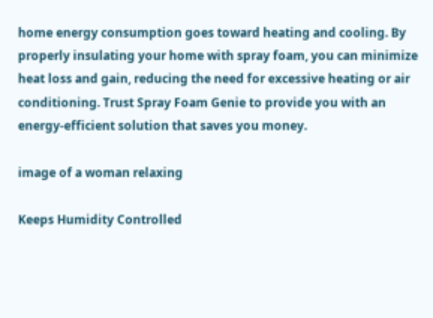home energy consumption goes toward heating and cooling. By properly insulating your home with spray foam, you can minimize heat loss and gain, reducing the need for excessive heating or air conditioning. Trust Spray Foam Genie to provide you with an energy-efficient solution that saves you money.

image of a woman relaxing

Keeps Humidity Controlled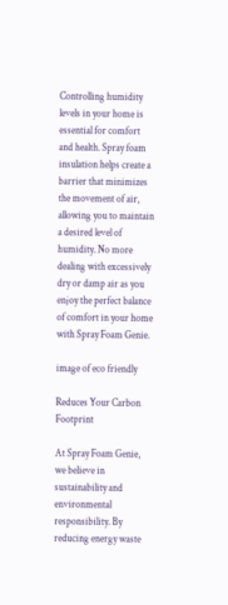Controlling humidity levels in your home is essential for comfort and health. Spray foam insulation helps create a barrier that minimizes the movement of air, allowing you to maintain a desired level of humidity. No more dealing with excessively dry or damp air as you enjoy the perfect balance of comfort in your home with Spray Foam Genie.

image of eco friendly

Reduces Your Carbon Footprint

At Spray Foam Genie, we believe in sustainability and environmental responsibility. By reducing energy waste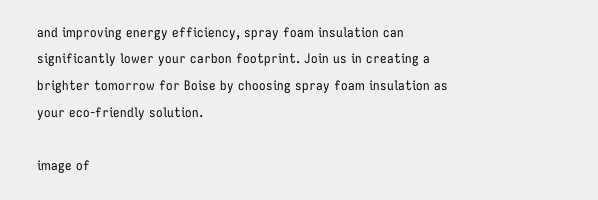and improving energy efficiency, spray foam insulation can significantly lower your carbon footprint. Join us in creating a brighter tomorrow for Boise by choosing spray foam insulation as your eco-friendly solution.

image of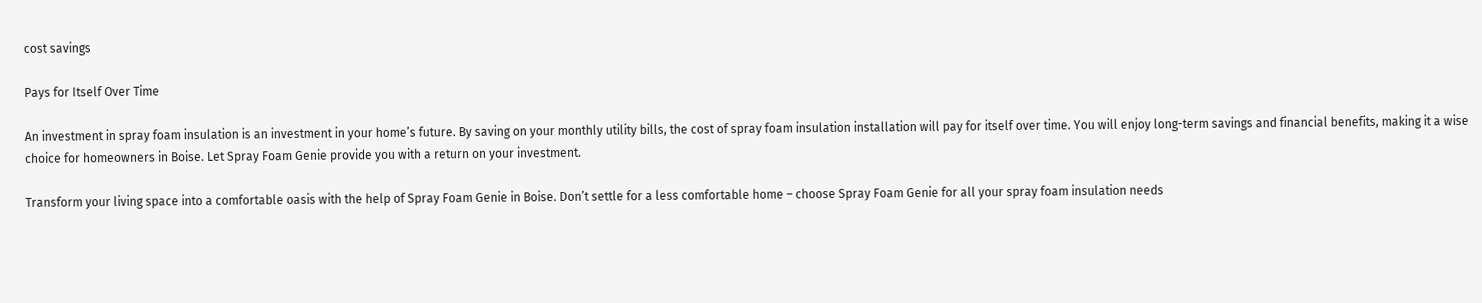cost savings

Pays for Itself Over Time

An investment in spray foam insulation is an investment in your home’s future. By saving on your monthly utility bills, the cost of spray foam insulation installation will pay for itself over time. You will enjoy long-term savings and financial benefits, making it a wise choice for homeowners in Boise. Let Spray Foam Genie provide you with a return on your investment.

Transform your living space into a comfortable oasis with the help of Spray Foam Genie in Boise. Don’t settle for a less comfortable home – choose Spray Foam Genie for all your spray foam insulation needs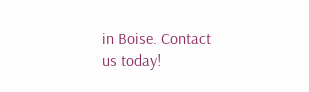in Boise. Contact us today!